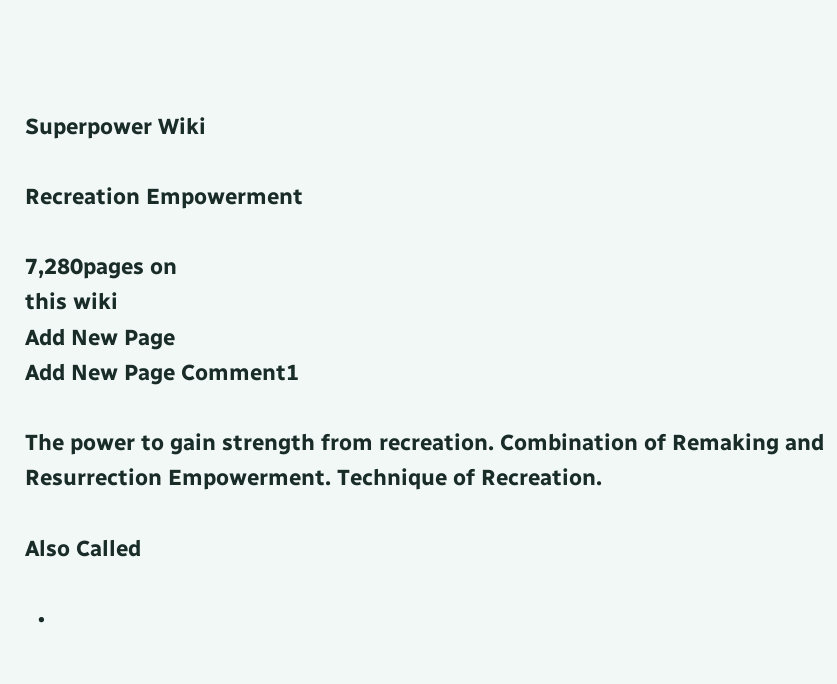Superpower Wiki

Recreation Empowerment

7,280pages on
this wiki
Add New Page
Add New Page Comment1

The power to gain strength from recreation. Combination of Remaking and Resurrection Empowerment. Technique of Recreation.

Also Called

  •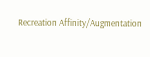Recreation Affinity/Augmentation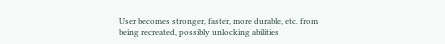User becomes stronger, faster, more durable, etc. from being recreated, possibly unlocking abilities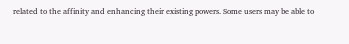related to the affinity and enhancing their existing powers. Some users may be able to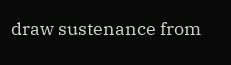draw sustenance from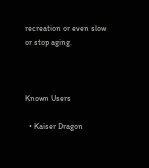recreation or even slow or stop aging.



Known Users

  • Kaiser Dragon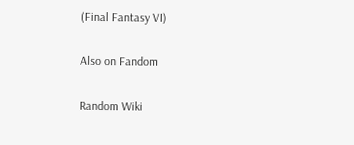(Final Fantasy VI)

Also on Fandom

Random Wiki